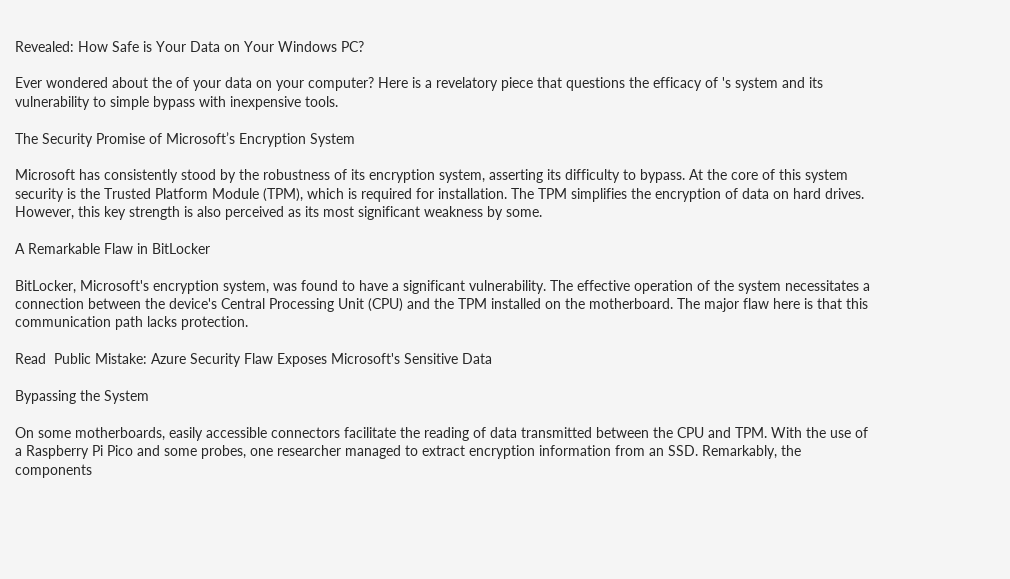Revealed: How Safe is Your Data on Your Windows PC?

Ever wondered about the of your data on your computer? Here is a revelatory piece that questions the efficacy of 's system and its vulnerability to simple bypass with inexpensive tools.

The Security Promise of Microsoft’s Encryption System

Microsoft has consistently stood by the robustness of its encryption system, asserting its difficulty to bypass. At the core of this system security is the Trusted Platform Module (TPM), which is required for installation. The TPM simplifies the encryption of data on hard drives. However, this key strength is also perceived as its most significant weakness by some.

A Remarkable Flaw in BitLocker

BitLocker, Microsoft's encryption system, was found to have a significant vulnerability. The effective operation of the system necessitates a connection between the device's Central Processing Unit (CPU) and the TPM installed on the motherboard. The major flaw here is that this communication path lacks protection.

Read  Public Mistake: Azure Security Flaw Exposes Microsoft's Sensitive Data

Bypassing the System

On some motherboards, easily accessible connectors facilitate the reading of data transmitted between the CPU and TPM. With the use of a Raspberry Pi Pico and some probes, one researcher managed to extract encryption information from an SSD. Remarkably, the components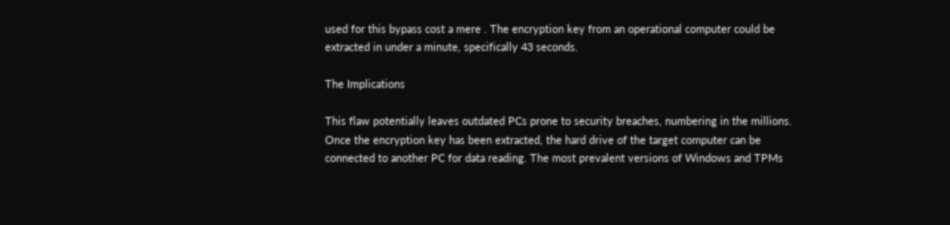used for this bypass cost a mere . The encryption key from an operational computer could be extracted in under a minute, specifically 43 seconds.

The Implications

This flaw potentially leaves outdated PCs prone to security breaches, numbering in the millions. Once the encryption key has been extracted, the hard drive of the target computer can be connected to another PC for data reading. The most prevalent versions of Windows and TPMs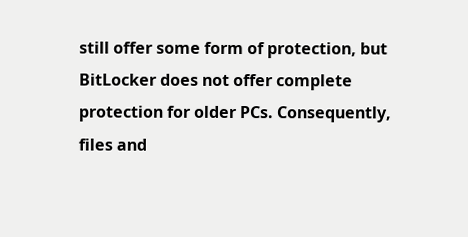still offer some form of protection, but BitLocker does not offer complete protection for older PCs. Consequently, files and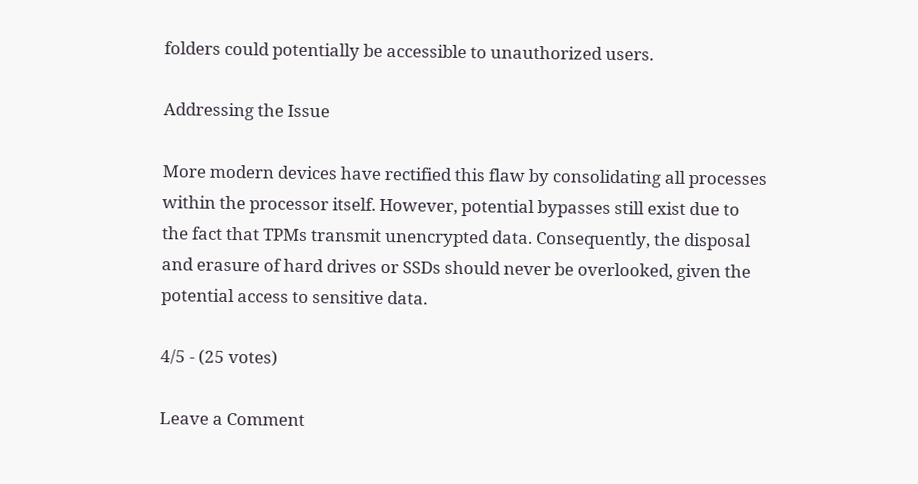folders could potentially be accessible to unauthorized users.

Addressing the Issue

More modern devices have rectified this flaw by consolidating all processes within the processor itself. However, potential bypasses still exist due to the fact that TPMs transmit unencrypted data. Consequently, the disposal and erasure of hard drives or SSDs should never be overlooked, given the potential access to sensitive data.

4/5 - (25 votes)

Leave a Comment